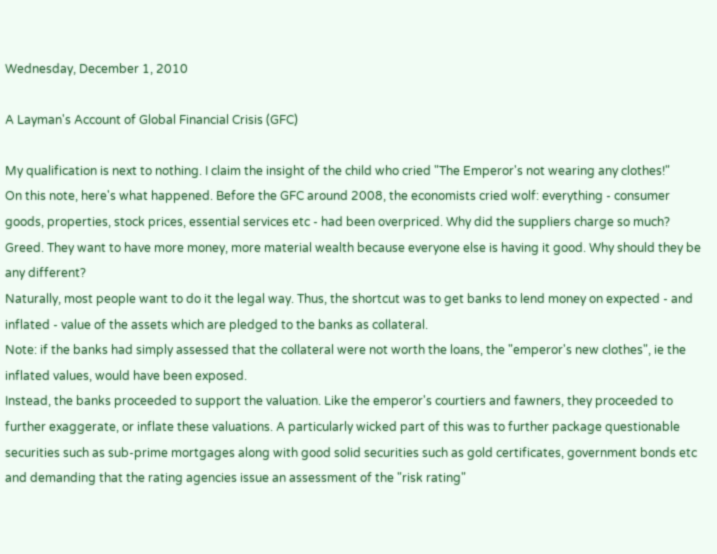Wednesday, December 1, 2010

A Layman's Account of Global Financial Crisis (GFC)

My qualification is next to nothing. I claim the insight of the child who cried "The Emperor's not wearing any clothes!"
On this note, here's what happened. Before the GFC around 2008, the economists cried wolf: everything - consumer goods, properties, stock prices, essential services etc - had been overpriced. Why did the suppliers charge so much? Greed. They want to have more money, more material wealth because everyone else is having it good. Why should they be any different?
Naturally, most people want to do it the legal way. Thus, the shortcut was to get banks to lend money on expected - and inflated - value of the assets which are pledged to the banks as collateral.
Note: if the banks had simply assessed that the collateral were not worth the loans, the "emperor's new clothes", ie the inflated values, would have been exposed.
Instead, the banks proceeded to support the valuation. Like the emperor's courtiers and fawners, they proceeded to further exaggerate, or inflate these valuations. A particularly wicked part of this was to further package questionable securities such as sub-prime mortgages along with good solid securities such as gold certificates, government bonds etc and demanding that the rating agencies issue an assessment of the "risk rating"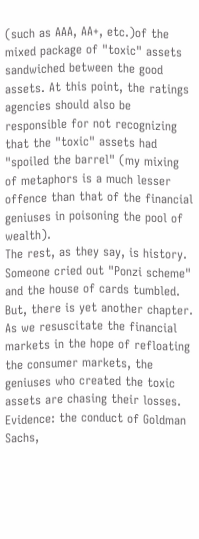(such as AAA, AA+, etc.)of the mixed package of "toxic" assets sandwiched between the good assets. At this point, the ratings agencies should also be responsible for not recognizing that the "toxic" assets had "spoiled the barrel" (my mixing of metaphors is a much lesser offence than that of the financial geniuses in poisoning the pool of wealth).
The rest, as they say, is history. Someone cried out "Ponzi scheme" and the house of cards tumbled.
But, there is yet another chapter. As we resuscitate the financial markets in the hope of refloating the consumer markets, the geniuses who created the toxic assets are chasing their losses. Evidence: the conduct of Goldman Sachs,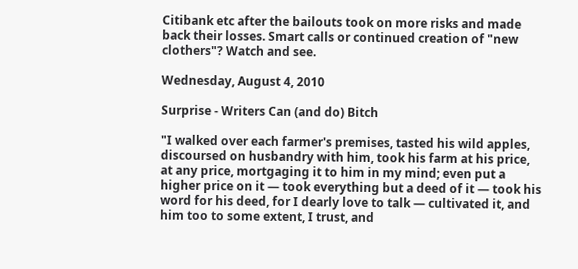Citibank etc after the bailouts took on more risks and made back their losses. Smart calls or continued creation of "new clothers"? Watch and see.

Wednesday, August 4, 2010

Surprise - Writers Can (and do) Bitch

"I walked over each farmer's premises, tasted his wild apples, discoursed on husbandry with him, took his farm at his price, at any price, mortgaging it to him in my mind; even put a higher price on it — took everything but a deed of it — took his word for his deed, for I dearly love to talk — cultivated it, and him too to some extent, I trust, and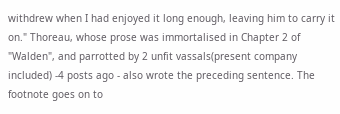withdrew when I had enjoyed it long enough, leaving him to carry it on." Thoreau, whose prose was immortalised in Chapter 2 of "Walden", and parrotted by 2 unfit vassals(present company included) -4 posts ago - also wrote the preceding sentence. The footnote goes on to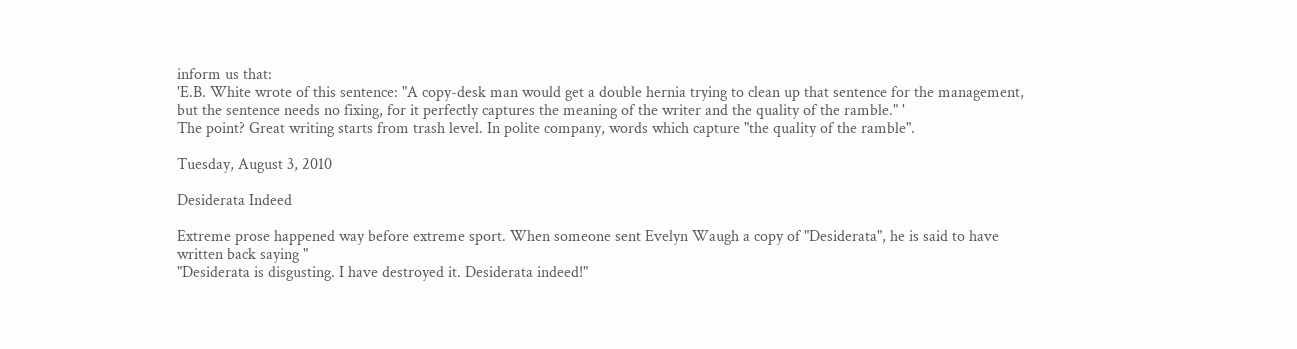inform us that:
'E.B. White wrote of this sentence: "A copy-desk man would get a double hernia trying to clean up that sentence for the management, but the sentence needs no fixing, for it perfectly captures the meaning of the writer and the quality of the ramble." '
The point? Great writing starts from trash level. In polite company, words which capture "the quality of the ramble".

Tuesday, August 3, 2010

Desiderata Indeed

Extreme prose happened way before extreme sport. When someone sent Evelyn Waugh a copy of "Desiderata", he is said to have written back saying "
"Desiderata is disgusting. I have destroyed it. Desiderata indeed!"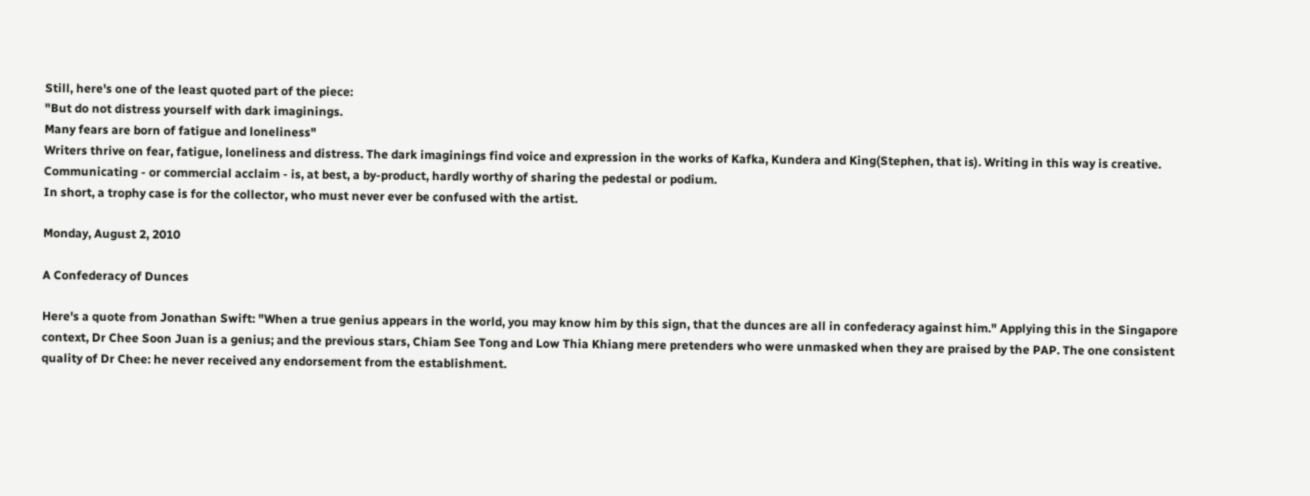Still, here's one of the least quoted part of the piece:
"But do not distress yourself with dark imaginings.
Many fears are born of fatigue and loneliness"
Writers thrive on fear, fatigue, loneliness and distress. The dark imaginings find voice and expression in the works of Kafka, Kundera and King(Stephen, that is). Writing in this way is creative. Communicating - or commercial acclaim - is, at best, a by-product, hardly worthy of sharing the pedestal or podium.
In short, a trophy case is for the collector, who must never ever be confused with the artist.

Monday, August 2, 2010

A Confederacy of Dunces

Here's a quote from Jonathan Swift: "When a true genius appears in the world, you may know him by this sign, that the dunces are all in confederacy against him." Applying this in the Singapore context, Dr Chee Soon Juan is a genius; and the previous stars, Chiam See Tong and Low Thia Khiang mere pretenders who were unmasked when they are praised by the PAP. The one consistent quality of Dr Chee: he never received any endorsement from the establishment.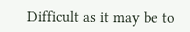Difficult as it may be to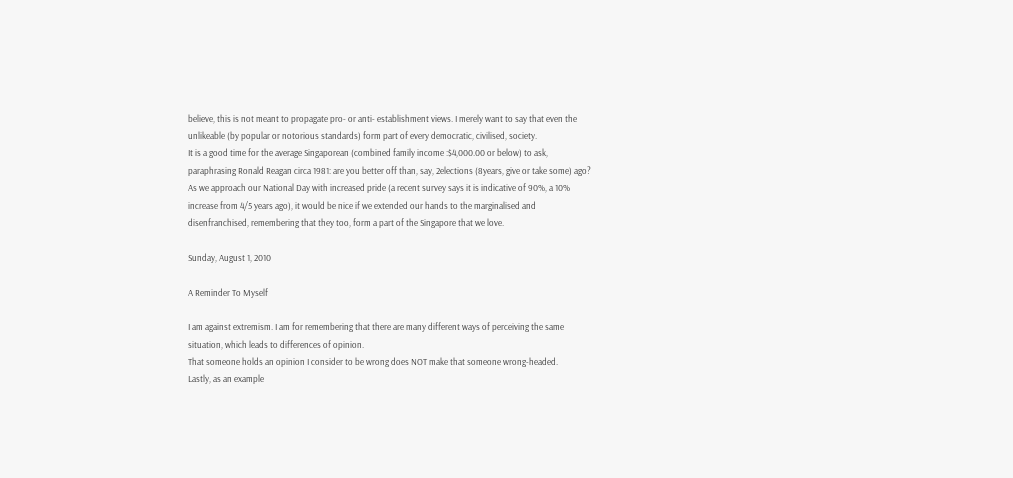believe, this is not meant to propagate pro- or anti- establishment views. I merely want to say that even the unlikeable (by popular or notorious standards) form part of every democratic, civilised, society.
It is a good time for the average Singaporean (combined family income :$4,000.00 or below) to ask, paraphrasing Ronald Reagan circa 1981: are you better off than, say, 2elections (8years, give or take some) ago?
As we approach our National Day with increased pride (a recent survey says it is indicative of 90%, a 10% increase from 4/5 years ago), it would be nice if we extended our hands to the marginalised and disenfranchised, remembering that they too, form a part of the Singapore that we love.

Sunday, August 1, 2010

A Reminder To Myself

I am against extremism. I am for remembering that there are many different ways of perceiving the same situation, which leads to differences of opinion.
That someone holds an opinion I consider to be wrong does NOT make that someone wrong-headed.
Lastly, as an example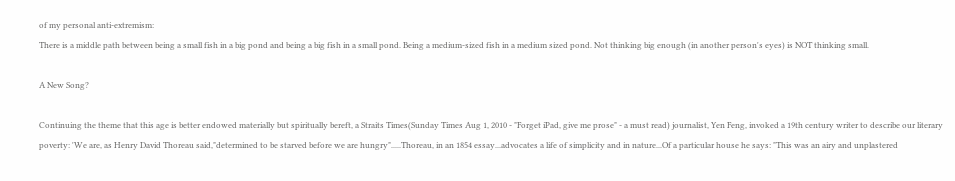of my personal anti-extremism:
There is a middle path between being a small fish in a big pond and being a big fish in a small pond. Being a medium-sized fish in a medium sized pond. Not thinking big enough (in another person's eyes) is NOT thinking small.

A New Song?

Continuing the theme that this age is better endowed materially but spiritually bereft, a Straits Times(Sunday Times Aug 1, 2010 - "Forget iPad, give me prose" - a must read) journalist, Yen Feng, invoked a 19th century writer to describe our literary poverty: 'We are, as Henry David Thoreau said,"determined to be starved before we are hungry".....Thoreau, in an 1854 essay...advocates a life of simplicity and in nature...Of a particular house he says: "This was an airy and unplastered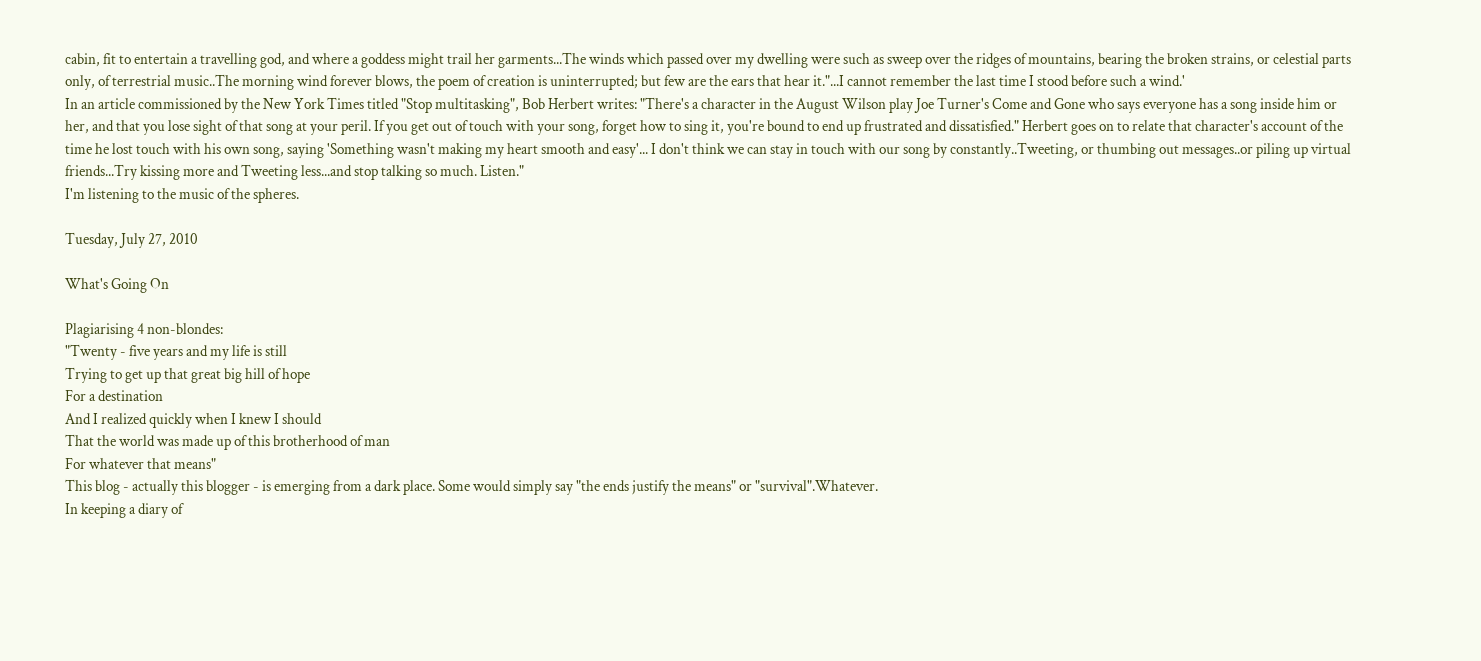cabin, fit to entertain a travelling god, and where a goddess might trail her garments...The winds which passed over my dwelling were such as sweep over the ridges of mountains, bearing the broken strains, or celestial parts only, of terrestrial music..The morning wind forever blows, the poem of creation is uninterrupted; but few are the ears that hear it."...I cannot remember the last time I stood before such a wind.'
In an article commissioned by the New York Times titled "Stop multitasking", Bob Herbert writes: "There's a character in the August Wilson play Joe Turner's Come and Gone who says everyone has a song inside him or her, and that you lose sight of that song at your peril. If you get out of touch with your song, forget how to sing it, you're bound to end up frustrated and dissatisfied." Herbert goes on to relate that character's account of the time he lost touch with his own song, saying 'Something wasn't making my heart smooth and easy'... I don't think we can stay in touch with our song by constantly..Tweeting, or thumbing out messages..or piling up virtual friends...Try kissing more and Tweeting less...and stop talking so much. Listen."
I'm listening to the music of the spheres.

Tuesday, July 27, 2010

What's Going On

Plagiarising 4 non-blondes:
"Twenty - five years and my life is still
Trying to get up that great big hill of hope
For a destination
And I realized quickly when I knew I should
That the world was made up of this brotherhood of man
For whatever that means"
This blog - actually this blogger - is emerging from a dark place. Some would simply say "the ends justify the means" or "survival".Whatever.
In keeping a diary of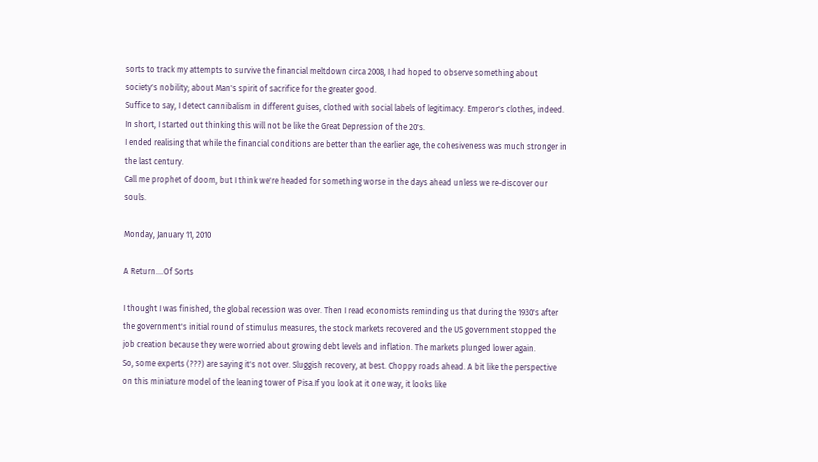sorts to track my attempts to survive the financial meltdown circa 2008, I had hoped to observe something about society's nobility; about Man's spirit of sacrifice for the greater good.
Suffice to say, I detect cannibalism in different guises, clothed with social labels of legitimacy. Emperor's clothes, indeed.
In short, I started out thinking this will not be like the Great Depression of the 20's.
I ended realising that while the financial conditions are better than the earlier age, the cohesiveness was much stronger in the last century.
Call me prophet of doom, but I think we're headed for something worse in the days ahead unless we re-discover our souls.

Monday, January 11, 2010

A Return....Of Sorts

I thought I was finished, the global recession was over. Then I read economists reminding us that during the 1930's after the government's initial round of stimulus measures, the stock markets recovered and the US government stopped the job creation because they were worried about growing debt levels and inflation. The markets plunged lower again.
So, some experts (???) are saying it's not over. Sluggish recovery, at best. Choppy roads ahead. A bit like the perspective on this miniature model of the leaning tower of Pisa.If you look at it one way, it looks like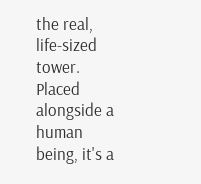the real, life-sized tower. Placed alongside a human being, it's a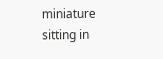miniature sitting in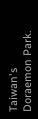Taiwan's Doraemon Park.